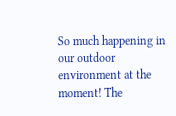So much happening in our outdoor environment at the moment! The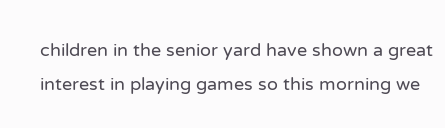children in the senior yard have shown a great interest in playing games so this morning we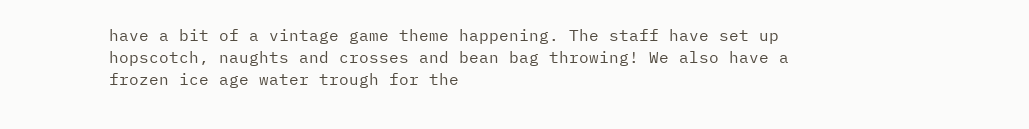have a bit of a vintage game theme happening. The staff have set up hopscotch, naughts and crosses and bean bag throwing! We also have a frozen ice age water trough for the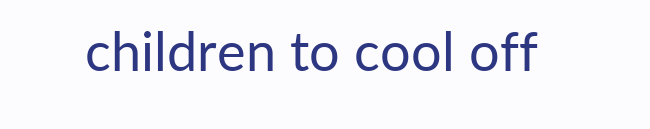children to cool off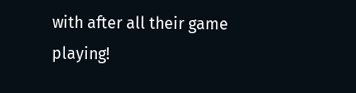with after all their game playing!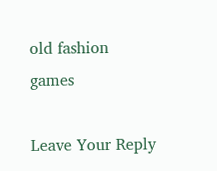old fashion games

Leave Your Reply